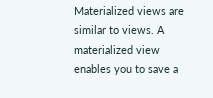Materialized views are similar to views. A materialized view enables you to save a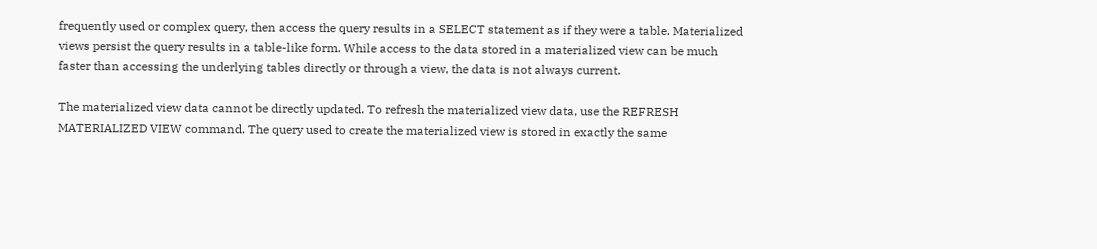frequently used or complex query, then access the query results in a SELECT statement as if they were a table. Materialized views persist the query results in a table-like form. While access to the data stored in a materialized view can be much faster than accessing the underlying tables directly or through a view, the data is not always current.

The materialized view data cannot be directly updated. To refresh the materialized view data, use the REFRESH MATERIALIZED VIEW command. The query used to create the materialized view is stored in exactly the same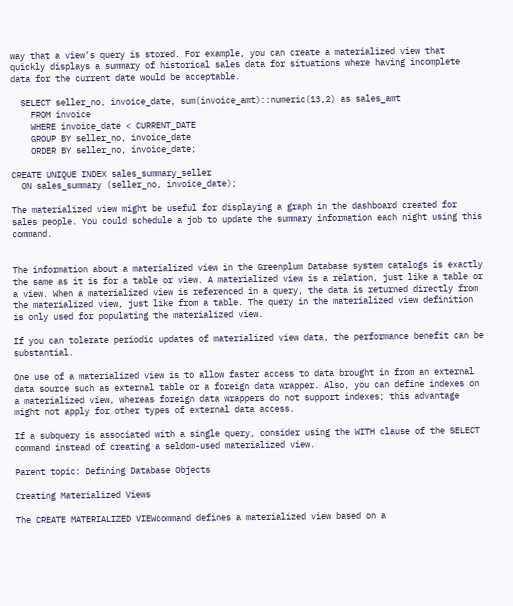way that a view’s query is stored. For example, you can create a materialized view that quickly displays a summary of historical sales data for situations where having incomplete data for the current date would be acceptable.

  SELECT seller_no, invoice_date, sum(invoice_amt)::numeric(13,2) as sales_amt
    FROM invoice
    WHERE invoice_date < CURRENT_DATE
    GROUP BY seller_no, invoice_date
    ORDER BY seller_no, invoice_date;

CREATE UNIQUE INDEX sales_summary_seller
  ON sales_summary (seller_no, invoice_date);

The materialized view might be useful for displaying a graph in the dashboard created for sales people. You could schedule a job to update the summary information each night using this command.


The information about a materialized view in the Greenplum Database system catalogs is exactly the same as it is for a table or view. A materialized view is a relation, just like a table or a view. When a materialized view is referenced in a query, the data is returned directly from the materialized view, just like from a table. The query in the materialized view definition is only used for populating the materialized view.

If you can tolerate periodic updates of materialized view data, the performance benefit can be substantial.

One use of a materialized view is to allow faster access to data brought in from an external data source such as external table or a foreign data wrapper. Also, you can define indexes on a materialized view, whereas foreign data wrappers do not support indexes; this advantage might not apply for other types of external data access.

If a subquery is associated with a single query, consider using the WITH clause of the SELECT command instead of creating a seldom-used materialized view.

Parent topic: Defining Database Objects

Creating Materialized Views

The CREATE MATERIALIZED VIEWcommand defines a materialized view based on a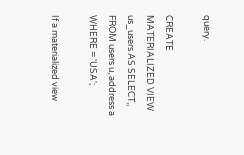query.

CREATE MATERIALIZED VIEW us_users AS SELECT,, FROM users u, address a WHERE = 'USA';

If a materialized view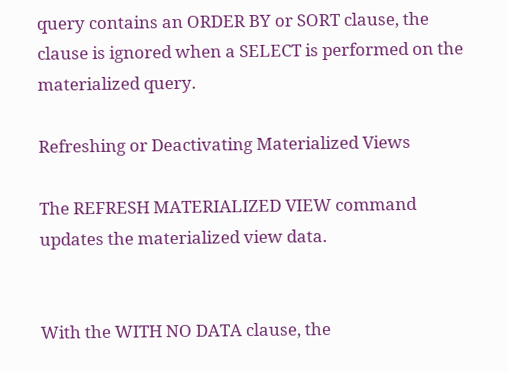query contains an ORDER BY or SORT clause, the clause is ignored when a SELECT is performed on the materialized query.

Refreshing or Deactivating Materialized Views

The REFRESH MATERIALIZED VIEW command updates the materialized view data.


With the WITH NO DATA clause, the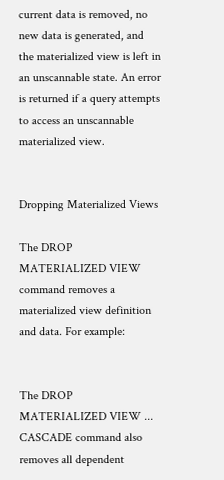current data is removed, no new data is generated, and the materialized view is left in an unscannable state. An error is returned if a query attempts to access an unscannable materialized view.


Dropping Materialized Views

The DROP MATERIALIZED VIEW command removes a materialized view definition and data. For example:


The DROP MATERIALIZED VIEW ... CASCADE command also removes all dependent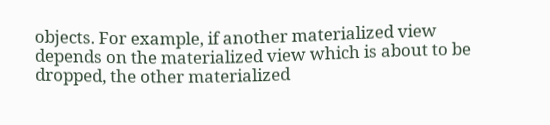objects. For example, if another materialized view depends on the materialized view which is about to be dropped, the other materialized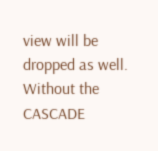view will be dropped as well. Without the CASCADE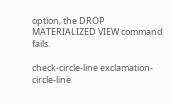option, the DROP MATERIALIZED VIEW command fails.

check-circle-line exclamation-circle-line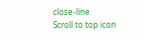close-line
Scroll to top icon